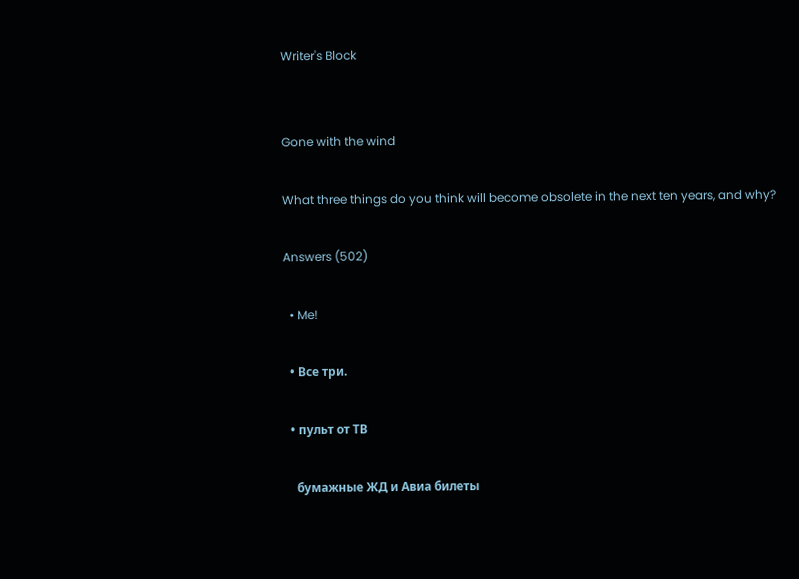Writer's Block


Gone with the wind

What three things do you think will become obsolete in the next ten years, and why?

Answers (502)

  • Me!

  • Все три.

  • пульт от ТВ

    бумажные ЖД и Авиа билеты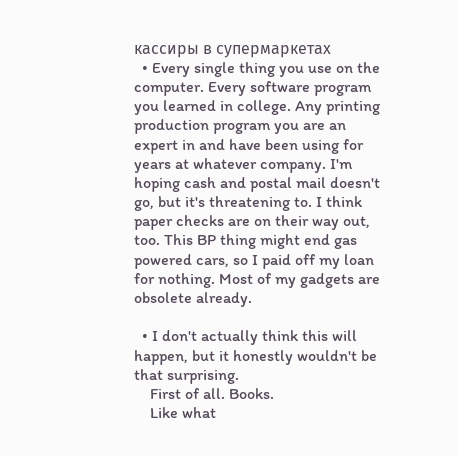кассиры в супермаркетах
  • Every single thing you use on the computer. Every software program you learned in college. Any printing production program you are an expert in and have been using for years at whatever company. I'm hoping cash and postal mail doesn't go, but it's threatening to. I think paper checks are on their way out, too. This BP thing might end gas powered cars, so I paid off my loan for nothing. Most of my gadgets are obsolete already.

  • I don't actually think this will happen, but it honestly wouldn't be that surprising.
    First of all. Books.
    Like what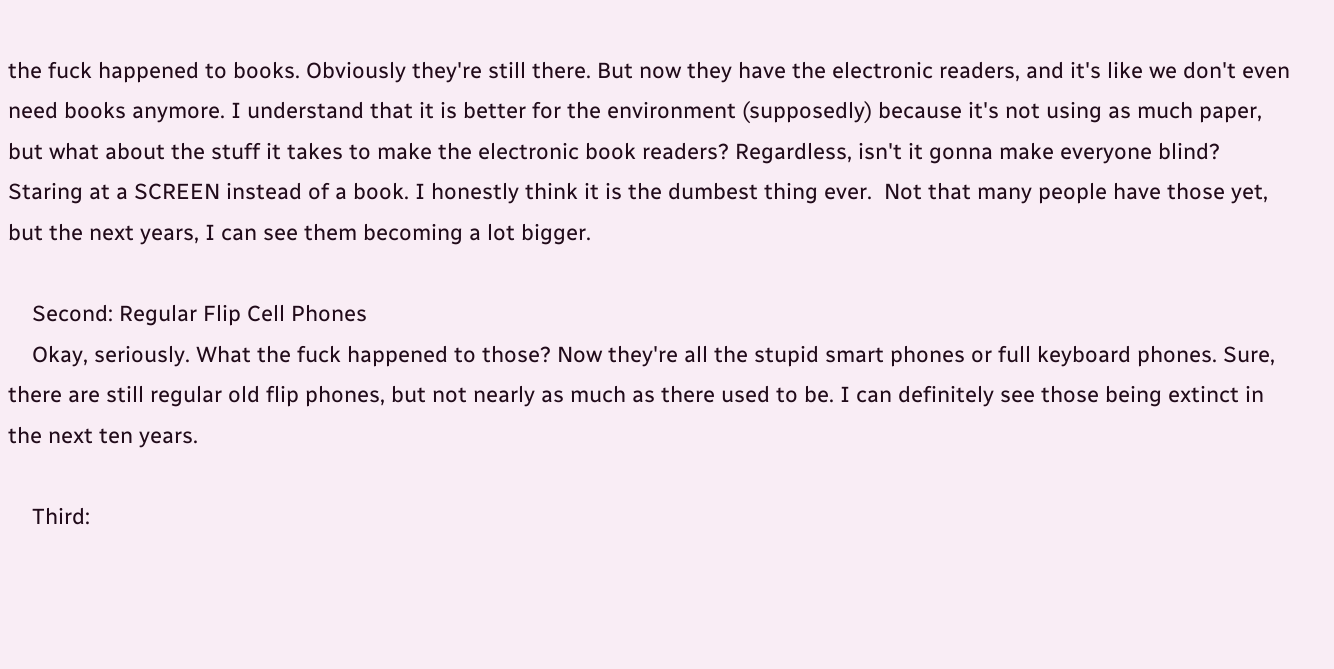the fuck happened to books. Obviously they're still there. But now they have the electronic readers, and it's like we don't even need books anymore. I understand that it is better for the environment (supposedly) because it's not using as much paper, but what about the stuff it takes to make the electronic book readers? Regardless, isn't it gonna make everyone blind? Staring at a SCREEN instead of a book. I honestly think it is the dumbest thing ever.  Not that many people have those yet, but the next years, I can see them becoming a lot bigger.

    Second: Regular Flip Cell Phones
    Okay, seriously. What the fuck happened to those? Now they're all the stupid smart phones or full keyboard phones. Sure, there are still regular old flip phones, but not nearly as much as there used to be. I can definitely see those being extinct in the next ten years.

    Third: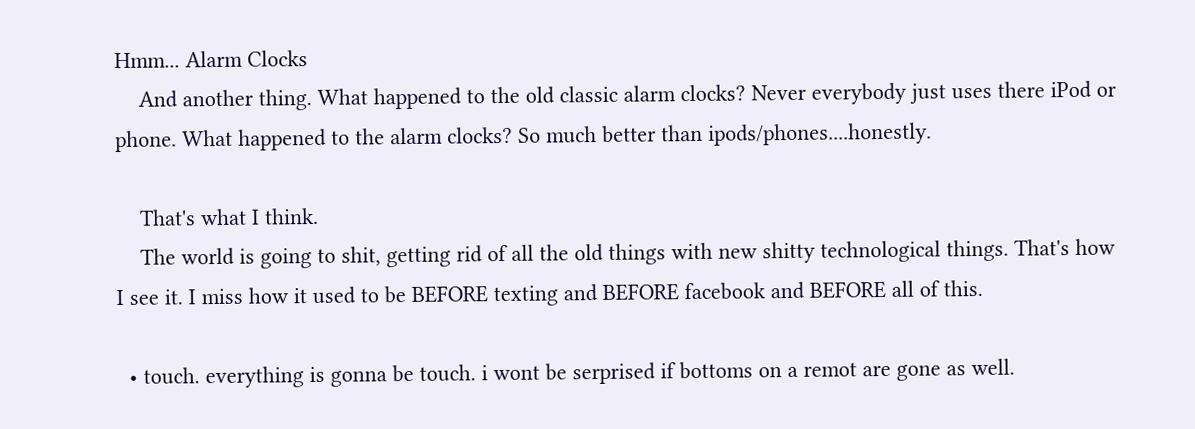Hmm... Alarm Clocks
    And another thing. What happened to the old classic alarm clocks? Never everybody just uses there iPod or phone. What happened to the alarm clocks? So much better than ipods/phones....honestly.

    That's what I think.
    The world is going to shit, getting rid of all the old things with new shitty technological things. That's how I see it. I miss how it used to be BEFORE texting and BEFORE facebook and BEFORE all of this.

  • touch. everything is gonna be touch. i wont be serprised if bottoms on a remot are gone as well.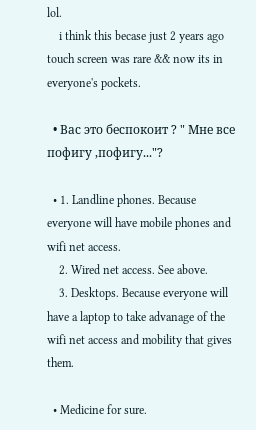lol.
    i think this becase just 2 years ago touch screen was rare && now its in everyone's pockets.

  • Вас это беспокоит ? " Мне все пофигу ,пофигу..."?

  • 1. Landline phones. Because everyone will have mobile phones and wifi net access.
    2. Wired net access. See above.
    3. Desktops. Because everyone will have a laptop to take advanage of the wifi net access and mobility that gives them.

  • Medicine for sure.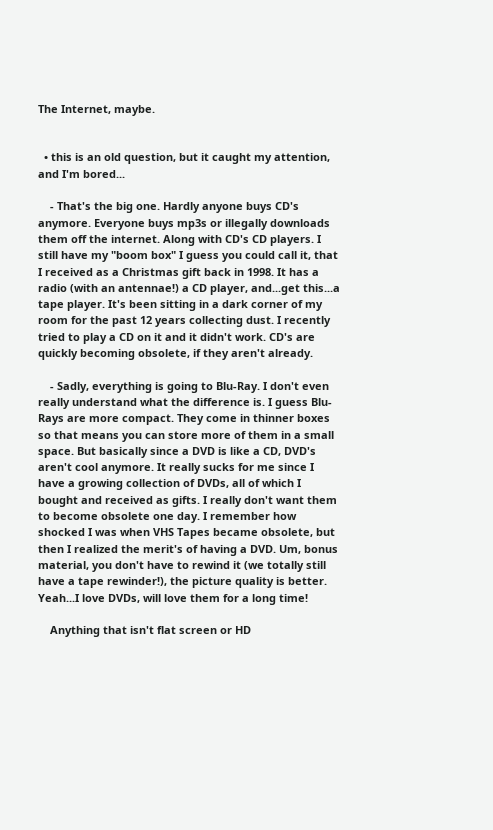The Internet, maybe.


  • this is an old question, but it caught my attention, and I'm bored...

    - That's the big one. Hardly anyone buys CD's anymore. Everyone buys mp3s or illegally downloads them off the internet. Along with CD's CD players. I still have my "boom box" I guess you could call it, that I received as a Christmas gift back in 1998. It has a radio (with an antennae!) a CD player, and...get this...a tape player. It's been sitting in a dark corner of my room for the past 12 years collecting dust. I recently tried to play a CD on it and it didn't work. CD's are quickly becoming obsolete, if they aren't already.

    - Sadly, everything is going to Blu-Ray. I don't even really understand what the difference is. I guess Blu-Rays are more compact. They come in thinner boxes so that means you can store more of them in a small space. But basically since a DVD is like a CD, DVD's aren't cool anymore. It really sucks for me since I have a growing collection of DVDs, all of which I bought and received as gifts. I really don't want them to become obsolete one day. I remember how shocked I was when VHS Tapes became obsolete, but then I realized the merit's of having a DVD. Um, bonus material, you don't have to rewind it (we totally still have a tape rewinder!), the picture quality is better. Yeah...I love DVDs, will love them for a long time!

    Anything that isn't flat screen or HD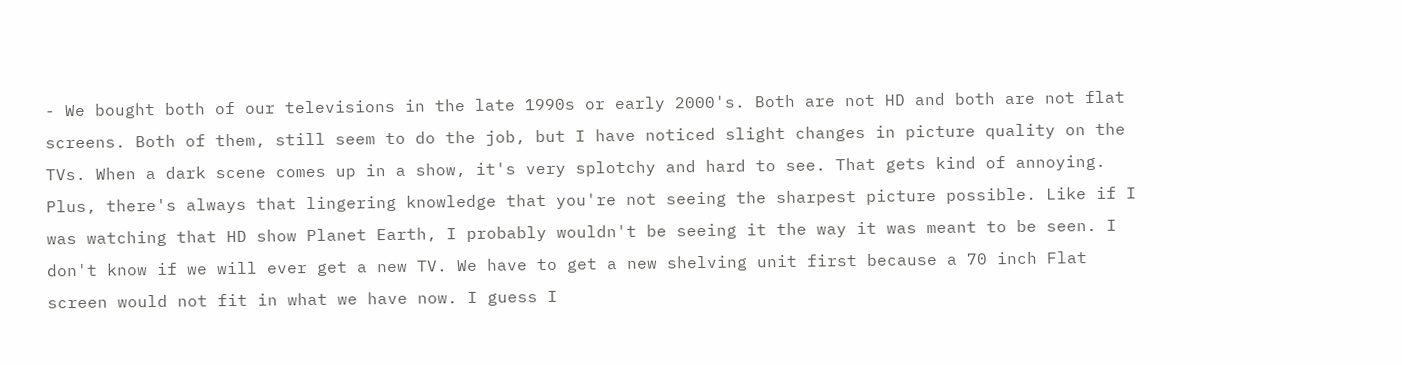- We bought both of our televisions in the late 1990s or early 2000's. Both are not HD and both are not flat screens. Both of them, still seem to do the job, but I have noticed slight changes in picture quality on the TVs. When a dark scene comes up in a show, it's very splotchy and hard to see. That gets kind of annoying. Plus, there's always that lingering knowledge that you're not seeing the sharpest picture possible. Like if I was watching that HD show Planet Earth, I probably wouldn't be seeing it the way it was meant to be seen. I don't know if we will ever get a new TV. We have to get a new shelving unit first because a 70 inch Flat screen would not fit in what we have now. I guess I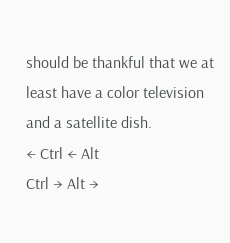should be thankful that we at least have a color television and a satellite dish.
← Ctrl ← Alt
Ctrl → Alt →